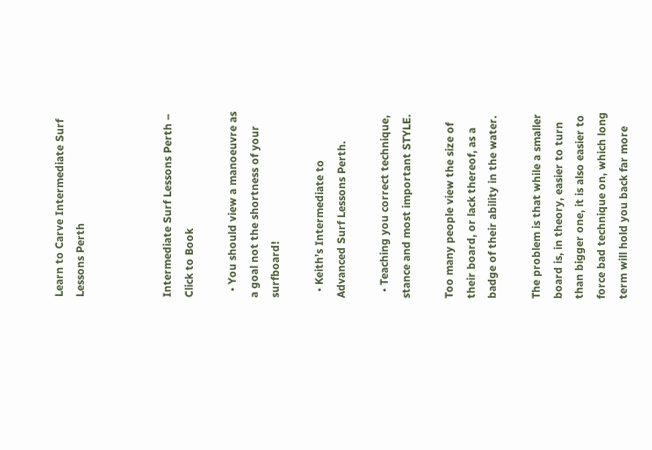Learn to Carve Intermediate Surf Lessons Perth



Intermediate Surf Lessons Perth – Click to Book

  • You should view a manoeuvre as a goal not the shortness of your surfboard!

  • Keith’s Intermediate to Advanced Surf Lessons Perth.

  • Teaching you correct technique, stance and most important STYLE.

Too many people view the size of their board, or lack thereof, as a badge of their ability in the water.

The problem is that while a smaller board is, in theory, easier to turn than bigger one, it is also easier to force bad technique on, which long term will hold you back far more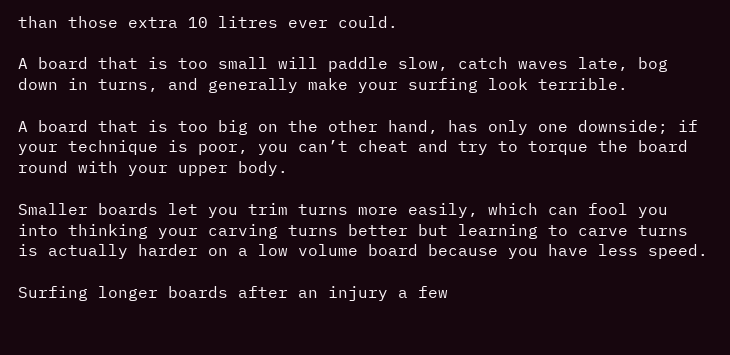than those extra 10 litres ever could.

A board that is too small will paddle slow, catch waves late, bog down in turns, and generally make your surfing look terrible.

A board that is too big on the other hand, has only one downside; if your technique is poor, you can’t cheat and try to torque the board round with your upper body.

Smaller boards let you trim turns more easily, which can fool you into thinking your carving turns better but learning to carve turns is actually harder on a low volume board because you have less speed.

Surfing longer boards after an injury a few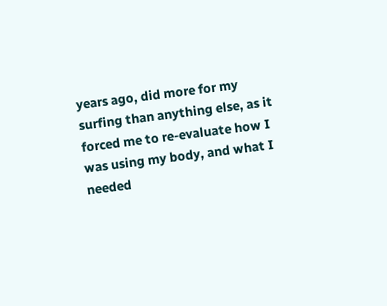years ago, did more for my surfing than anything else, as it forced me to re-evaluate how I was using my body, and what I needed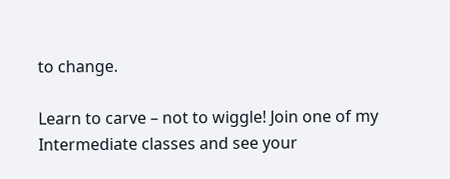to change.

Learn to carve – not to wiggle! Join one of my Intermediate classes and see your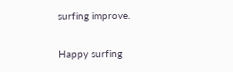surfing improve.

Happy surfing